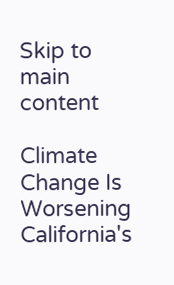Skip to main content

Climate Change Is Worsening California's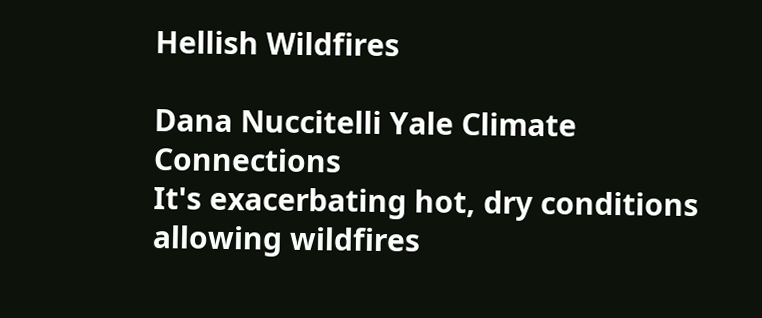Hellish Wildfires

Dana Nuccitelli Yale Climate Connections
It's exacerbating hot, dry conditions allowing wildfires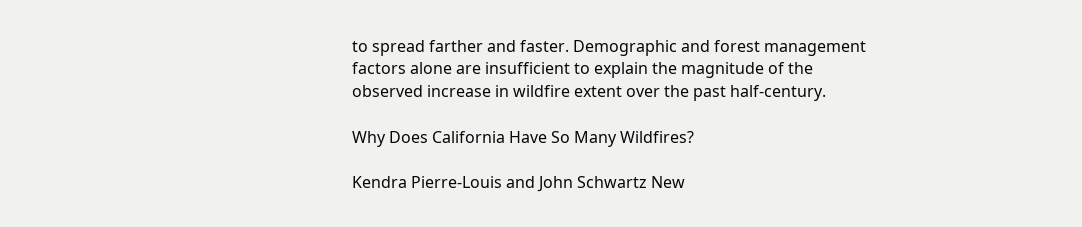to spread farther and faster. Demographic and forest management factors alone are insufficient to explain the magnitude of the observed increase in wildfire extent over the past half-century.

Why Does California Have So Many Wildfires?

Kendra Pierre-Louis and John Schwartz New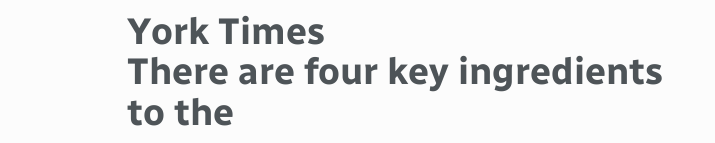York Times
There are four key ingredients to the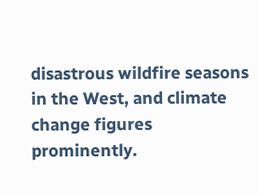disastrous wildfire seasons in the West, and climate change figures prominently.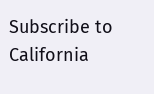Subscribe to California